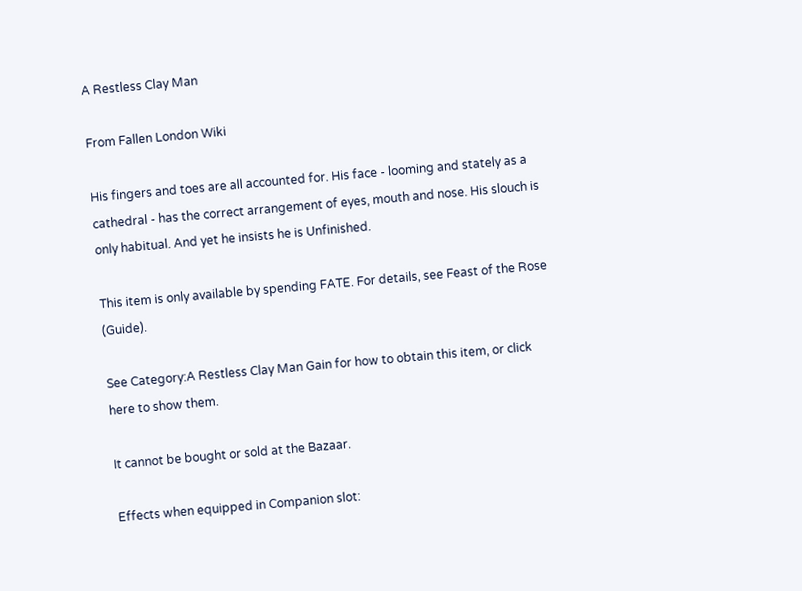A Restless Clay Man

From Fallen London Wiki

His fingers and toes are all accounted for. His face - looming and stately as a cathedral - has the correct arrangement of eyes, mouth and nose. His slouch is only habitual. And yet he insists he is Unfinished.

This item is only available by spending FATE. For details, see Feast of the Rose (Guide).

See Category:A Restless Clay Man Gain for how to obtain this item, or click here to show them.

It cannot be bought or sold at the Bazaar.

Effects when equipped in Companion slot: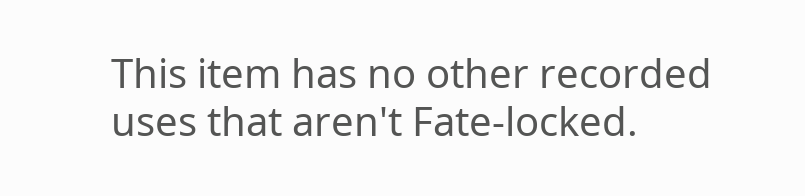This item has no other recorded uses that aren't Fate-locked.